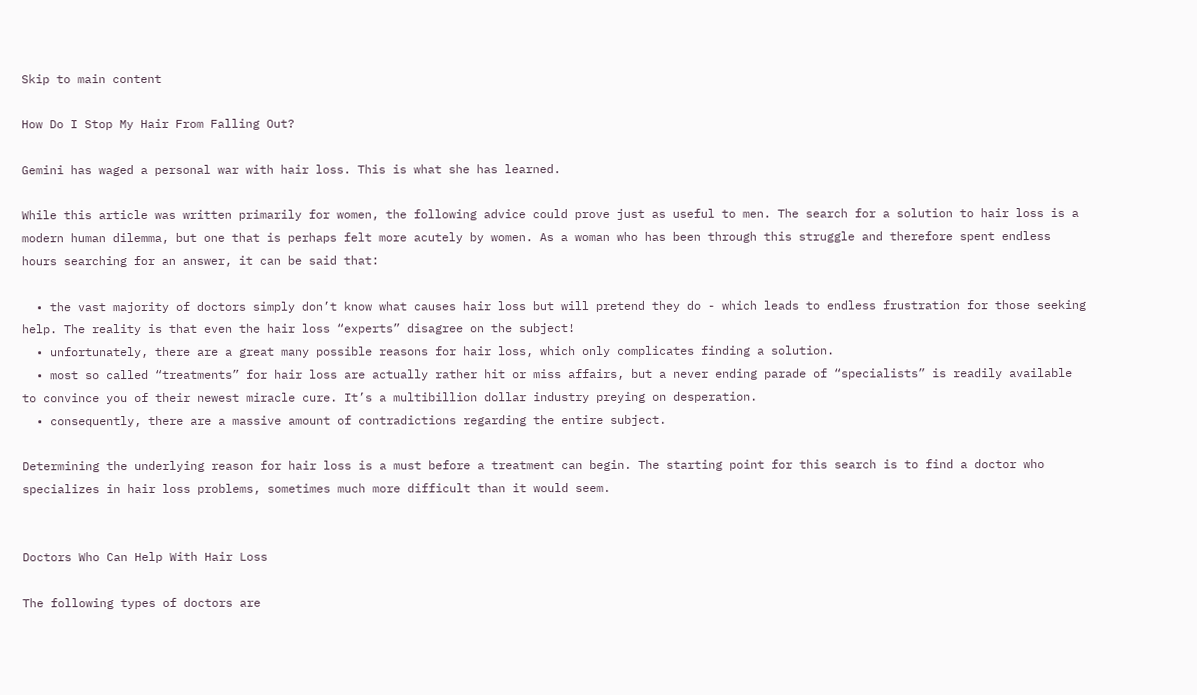Skip to main content

How Do I Stop My Hair From Falling Out?

Gemini has waged a personal war with hair loss. This is what she has learned.

While this article was written primarily for women, the following advice could prove just as useful to men. The search for a solution to hair loss is a modern human dilemma, but one that is perhaps felt more acutely by women. As a woman who has been through this struggle and therefore spent endless hours searching for an answer, it can be said that:

  • the vast majority of doctors simply don’t know what causes hair loss but will pretend they do - which leads to endless frustration for those seeking help. The reality is that even the hair loss “experts” disagree on the subject!
  • unfortunately, there are a great many possible reasons for hair loss, which only complicates finding a solution.
  • most so called “treatments” for hair loss are actually rather hit or miss affairs, but a never ending parade of “specialists” is readily available to convince you of their newest miracle cure. It’s a multibillion dollar industry preying on desperation.
  • consequently, there are a massive amount of contradictions regarding the entire subject.

Determining the underlying reason for hair loss is a must before a treatment can begin. The starting point for this search is to find a doctor who specializes in hair loss problems, sometimes much more difficult than it would seem.


Doctors Who Can Help With Hair Loss

The following types of doctors are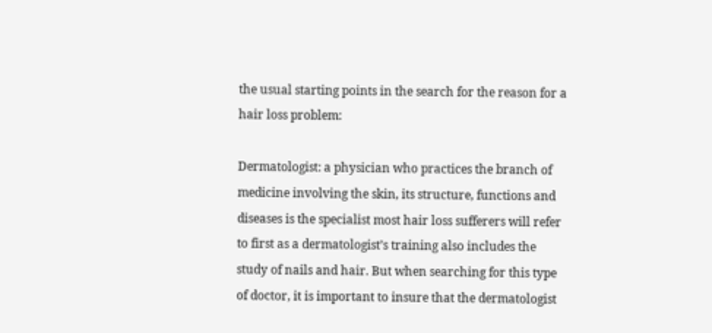the usual starting points in the search for the reason for a hair loss problem:

Dermatologist: a physician who practices the branch of medicine involving the skin, its structure, functions and diseases is the specialist most hair loss sufferers will refer to first as a dermatologist’s training also includes the study of nails and hair. But when searching for this type of doctor, it is important to insure that the dermatologist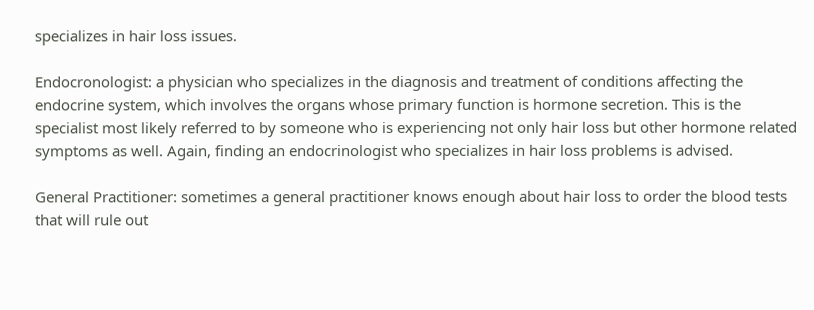specializes in hair loss issues.

Endocronologist: a physician who specializes in the diagnosis and treatment of conditions affecting the endocrine system, which involves the organs whose primary function is hormone secretion. This is the specialist most likely referred to by someone who is experiencing not only hair loss but other hormone related symptoms as well. Again, finding an endocrinologist who specializes in hair loss problems is advised.

General Practitioner: sometimes a general practitioner knows enough about hair loss to order the blood tests that will rule out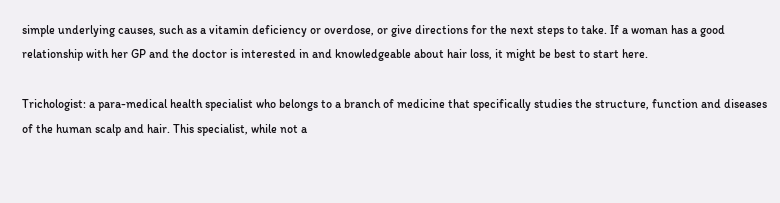simple underlying causes, such as a vitamin deficiency or overdose, or give directions for the next steps to take. If a woman has a good relationship with her GP and the doctor is interested in and knowledgeable about hair loss, it might be best to start here.

Trichologist: a para-medical health specialist who belongs to a branch of medicine that specifically studies the structure, function and diseases of the human scalp and hair. This specialist, while not a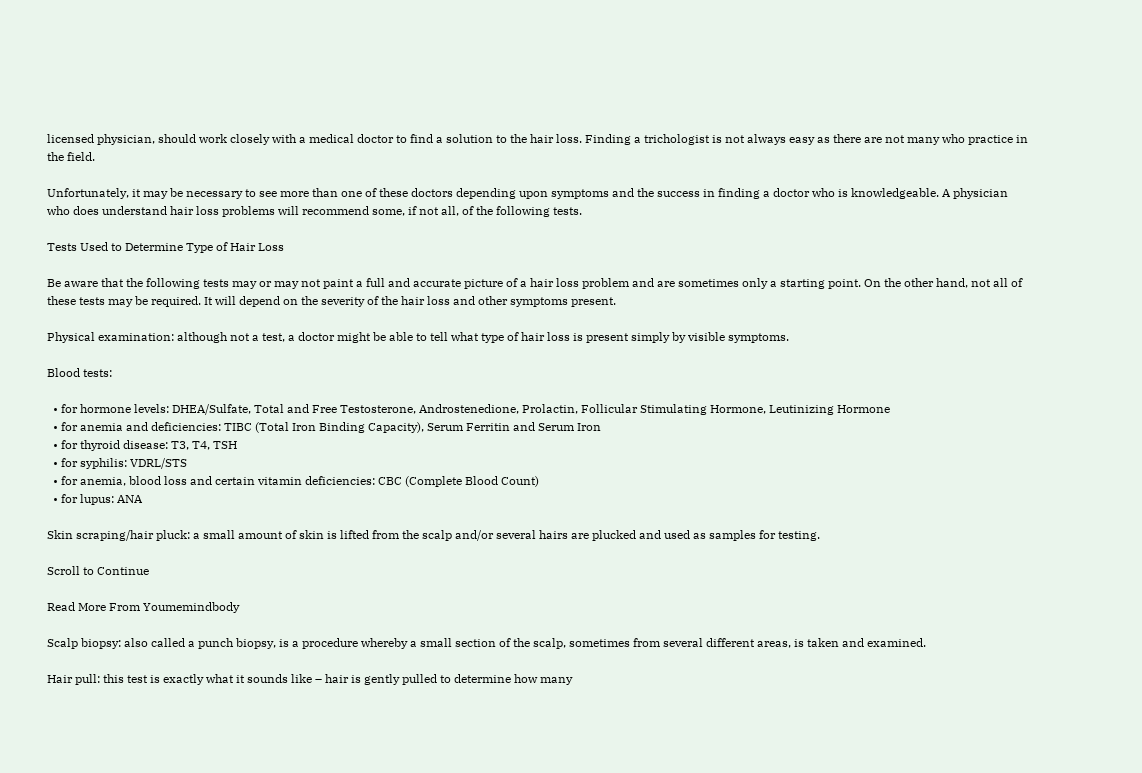licensed physician, should work closely with a medical doctor to find a solution to the hair loss. Finding a trichologist is not always easy as there are not many who practice in the field.

Unfortunately, it may be necessary to see more than one of these doctors depending upon symptoms and the success in finding a doctor who is knowledgeable. A physician who does understand hair loss problems will recommend some, if not all, of the following tests.

Tests Used to Determine Type of Hair Loss

Be aware that the following tests may or may not paint a full and accurate picture of a hair loss problem and are sometimes only a starting point. On the other hand, not all of these tests may be required. It will depend on the severity of the hair loss and other symptoms present.

Physical examination: although not a test, a doctor might be able to tell what type of hair loss is present simply by visible symptoms.

Blood tests:

  • for hormone levels: DHEA/Sulfate, Total and Free Testosterone, Androstenedione, Prolactin, Follicular Stimulating Hormone, Leutinizing Hormone
  • for anemia and deficiencies: TIBC (Total Iron Binding Capacity), Serum Ferritin and Serum Iron
  • for thyroid disease: T3, T4, TSH
  • for syphilis: VDRL/STS
  • for anemia, blood loss and certain vitamin deficiencies: CBC (Complete Blood Count)
  • for lupus: ANA

Skin scraping/hair pluck: a small amount of skin is lifted from the scalp and/or several hairs are plucked and used as samples for testing.

Scroll to Continue

Read More From Youmemindbody

Scalp biopsy: also called a punch biopsy, is a procedure whereby a small section of the scalp, sometimes from several different areas, is taken and examined.

Hair pull: this test is exactly what it sounds like – hair is gently pulled to determine how many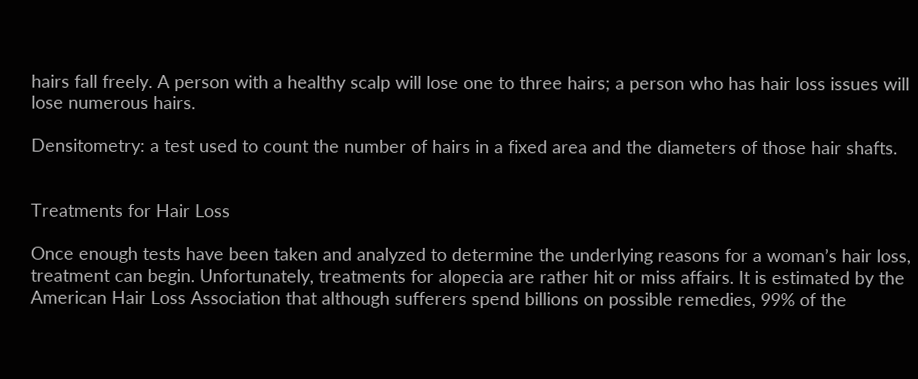hairs fall freely. A person with a healthy scalp will lose one to three hairs; a person who has hair loss issues will lose numerous hairs.

Densitometry: a test used to count the number of hairs in a fixed area and the diameters of those hair shafts.


Treatments for Hair Loss

Once enough tests have been taken and analyzed to determine the underlying reasons for a woman’s hair loss, treatment can begin. Unfortunately, treatments for alopecia are rather hit or miss affairs. It is estimated by the American Hair Loss Association that although sufferers spend billions on possible remedies, 99% of the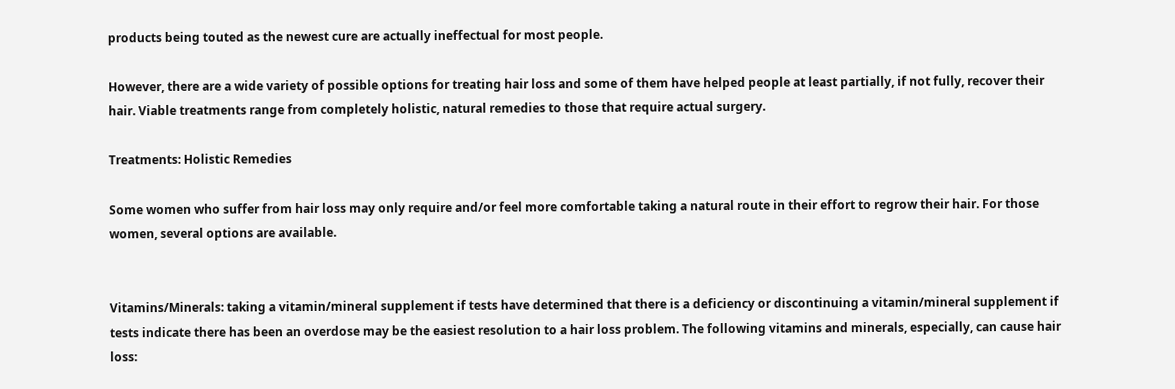products being touted as the newest cure are actually ineffectual for most people.

However, there are a wide variety of possible options for treating hair loss and some of them have helped people at least partially, if not fully, recover their hair. Viable treatments range from completely holistic, natural remedies to those that require actual surgery.

Treatments: Holistic Remedies

Some women who suffer from hair loss may only require and/or feel more comfortable taking a natural route in their effort to regrow their hair. For those women, several options are available.


Vitamins/Minerals: taking a vitamin/mineral supplement if tests have determined that there is a deficiency or discontinuing a vitamin/mineral supplement if tests indicate there has been an overdose may be the easiest resolution to a hair loss problem. The following vitamins and minerals, especially, can cause hair loss: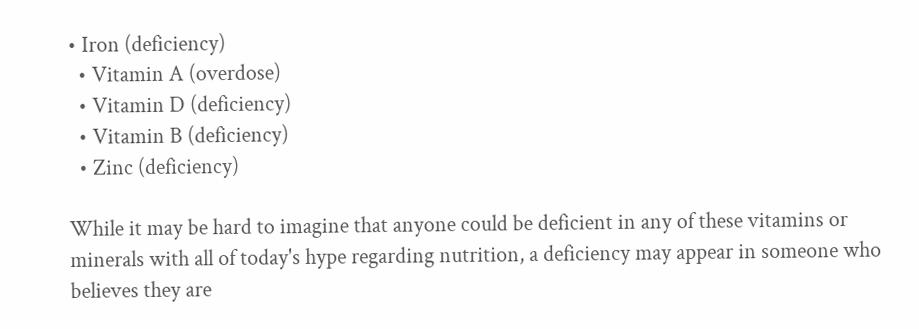• Iron (deficiency)
  • Vitamin A (overdose)
  • Vitamin D (deficiency)
  • Vitamin B (deficiency)
  • Zinc (deficiency)

While it may be hard to imagine that anyone could be deficient in any of these vitamins or minerals with all of today's hype regarding nutrition, a deficiency may appear in someone who believes they are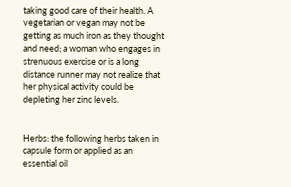taking good care of their health. A vegetarian or vegan may not be getting as much iron as they thought and need; a woman who engages in strenuous exercise or is a long distance runner may not realize that her physical activity could be depleting her zinc levels.


Herbs: the following herbs taken in capsule form or applied as an essential oil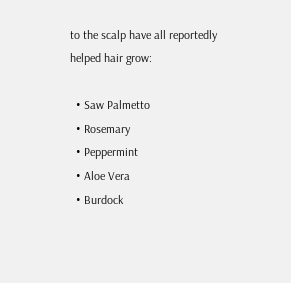to the scalp have all reportedly helped hair grow:

  • Saw Palmetto
  • Rosemary
  • Peppermint
  • Aloe Vera
  • Burdock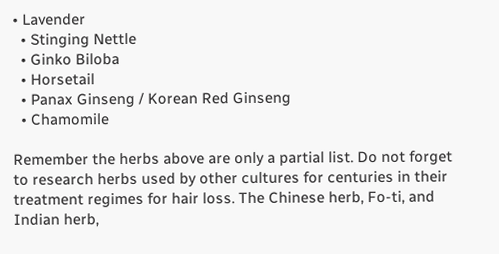• Lavender
  • Stinging Nettle
  • Ginko Biloba
  • Horsetail
  • Panax Ginseng / Korean Red Ginseng
  • Chamomile

Remember the herbs above are only a partial list. Do not forget to research herbs used by other cultures for centuries in their treatment regimes for hair loss. The Chinese herb, Fo-ti, and Indian herb,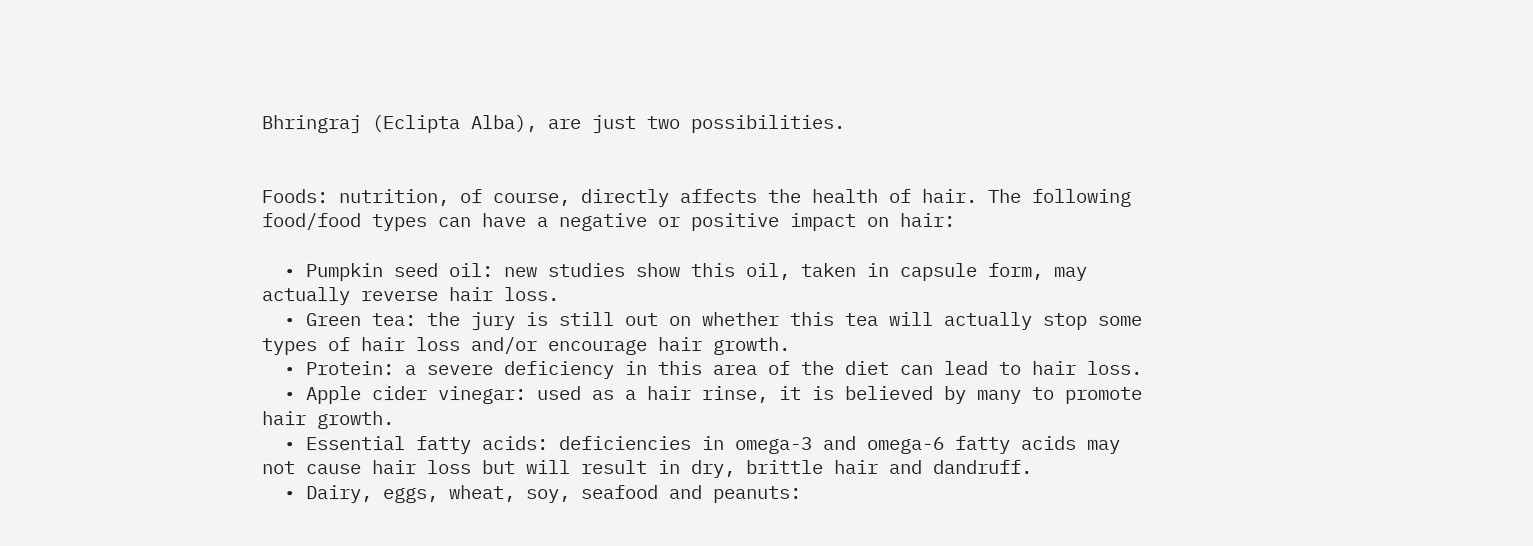Bhringraj (Eclipta Alba), are just two possibilities.


Foods: nutrition, of course, directly affects the health of hair. The following food/food types can have a negative or positive impact on hair:

  • Pumpkin seed oil: new studies show this oil, taken in capsule form, may actually reverse hair loss.
  • Green tea: the jury is still out on whether this tea will actually stop some types of hair loss and/or encourage hair growth.
  • Protein: a severe deficiency in this area of the diet can lead to hair loss.
  • Apple cider vinegar: used as a hair rinse, it is believed by many to promote hair growth.
  • Essential fatty acids: deficiencies in omega-3 and omega-6 fatty acids may not cause hair loss but will result in dry, brittle hair and dandruff.
  • Dairy, eggs, wheat, soy, seafood and peanuts: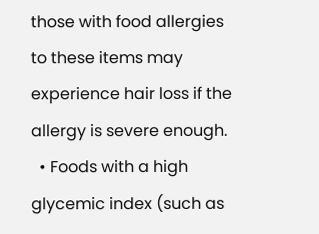those with food allergies to these items may experience hair loss if the allergy is severe enough.
  • Foods with a high glycemic index (such as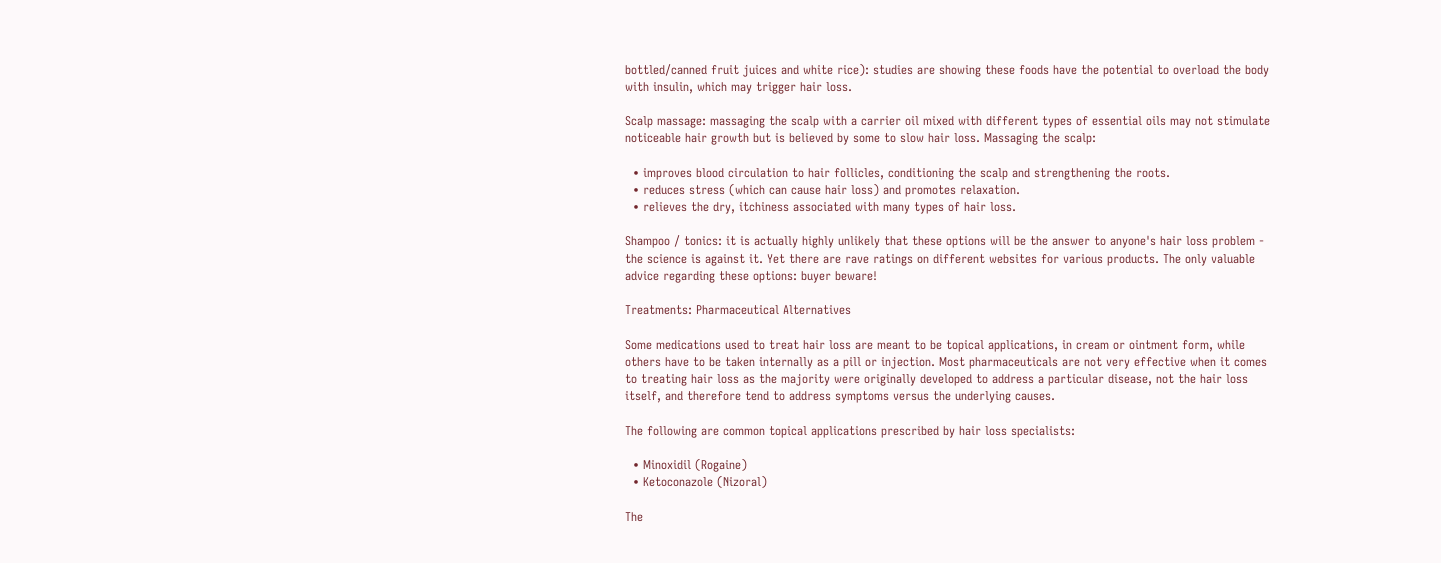bottled/canned fruit juices and white rice): studies are showing these foods have the potential to overload the body with insulin, which may trigger hair loss.

Scalp massage: massaging the scalp with a carrier oil mixed with different types of essential oils may not stimulate noticeable hair growth but is believed by some to slow hair loss. Massaging the scalp:

  • improves blood circulation to hair follicles, conditioning the scalp and strengthening the roots.
  • reduces stress (which can cause hair loss) and promotes relaxation.
  • relieves the dry, itchiness associated with many types of hair loss.

Shampoo / tonics: it is actually highly unlikely that these options will be the answer to anyone's hair loss problem - the science is against it. Yet there are rave ratings on different websites for various products. The only valuable advice regarding these options: buyer beware!

Treatments: Pharmaceutical Alternatives

Some medications used to treat hair loss are meant to be topical applications, in cream or ointment form, while others have to be taken internally as a pill or injection. Most pharmaceuticals are not very effective when it comes to treating hair loss as the majority were originally developed to address a particular disease, not the hair loss itself, and therefore tend to address symptoms versus the underlying causes.

The following are common topical applications prescribed by hair loss specialists:

  • Minoxidil (Rogaine)
  • Ketoconazole (Nizoral)

The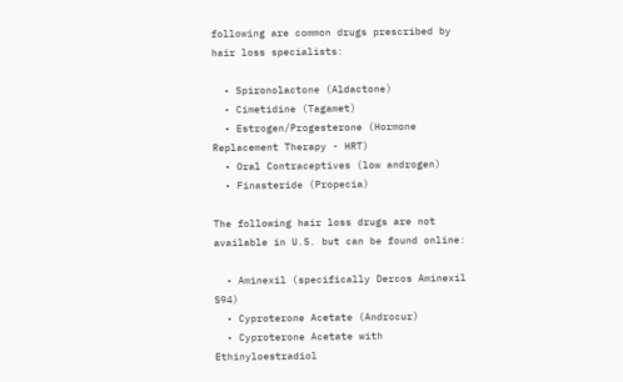following are common drugs prescribed by hair loss specialists:

  • Spironolactone (Aldactone)
  • Cimetidine (Tagamet)
  • Estrogen/Progesterone (Hormone Replacement Therapy - HRT)
  • Oral Contraceptives (low androgen)
  • Finasteride (Propecia)

The following hair loss drugs are not available in U.S. but can be found online:

  • Aminexil (specifically Dercos Aminexil S94)
  • Cyproterone Acetate (Androcur)
  • Cyproterone Acetate with Ethinyloestradiol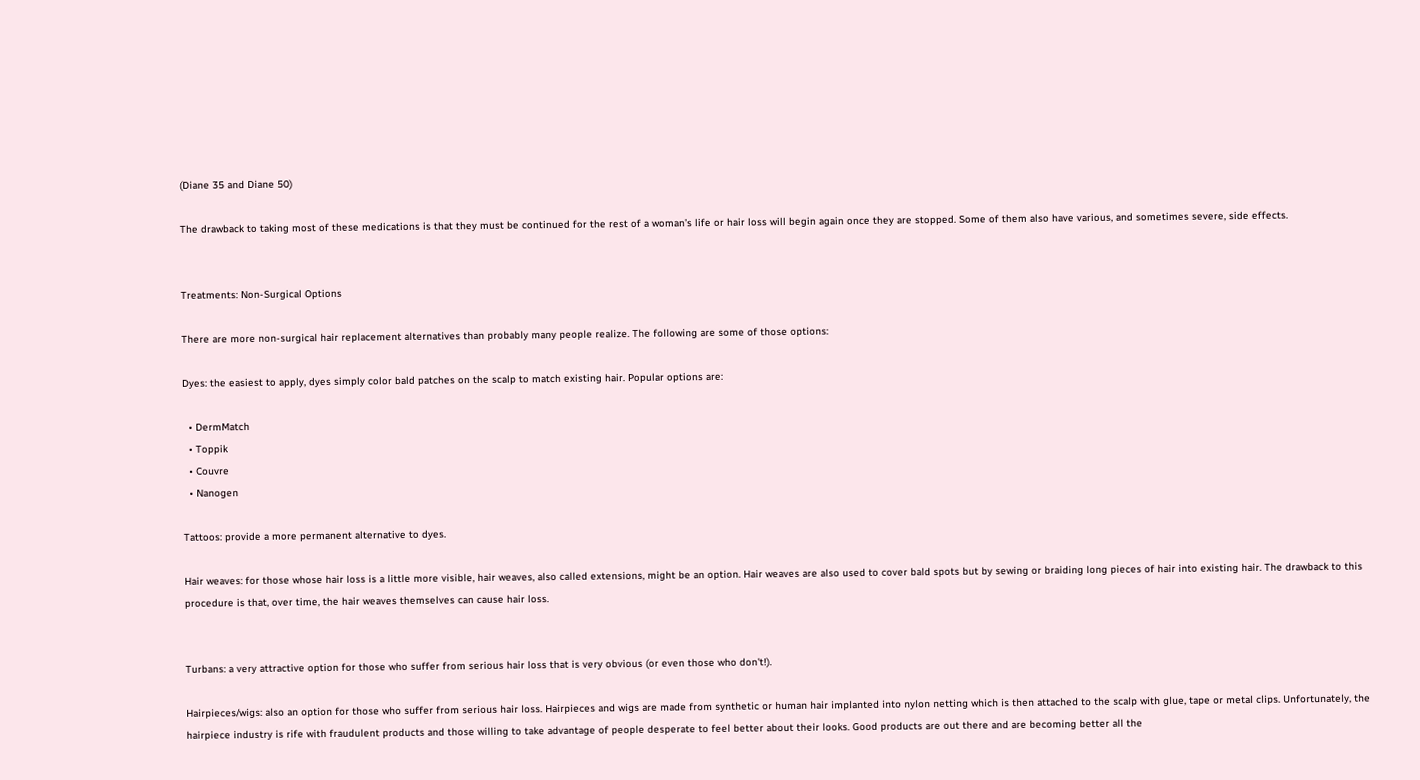(Diane 35 and Diane 50)

The drawback to taking most of these medications is that they must be continued for the rest of a woman’s life or hair loss will begin again once they are stopped. Some of them also have various, and sometimes severe, side effects.


Treatments: Non-Surgical Options

There are more non-surgical hair replacement alternatives than probably many people realize. The following are some of those options:

Dyes: the easiest to apply, dyes simply color bald patches on the scalp to match existing hair. Popular options are:

  • DermMatch
  • Toppik
  • Couvre
  • Nanogen

Tattoos: provide a more permanent alternative to dyes.

Hair weaves: for those whose hair loss is a little more visible, hair weaves, also called extensions, might be an option. Hair weaves are also used to cover bald spots but by sewing or braiding long pieces of hair into existing hair. The drawback to this procedure is that, over time, the hair weaves themselves can cause hair loss.


Turbans: a very attractive option for those who suffer from serious hair loss that is very obvious (or even those who don't!).

Hairpieces/wigs: also an option for those who suffer from serious hair loss. Hairpieces and wigs are made from synthetic or human hair implanted into nylon netting which is then attached to the scalp with glue, tape or metal clips. Unfortunately, the hairpiece industry is rife with fraudulent products and those willing to take advantage of people desperate to feel better about their looks. Good products are out there and are becoming better all the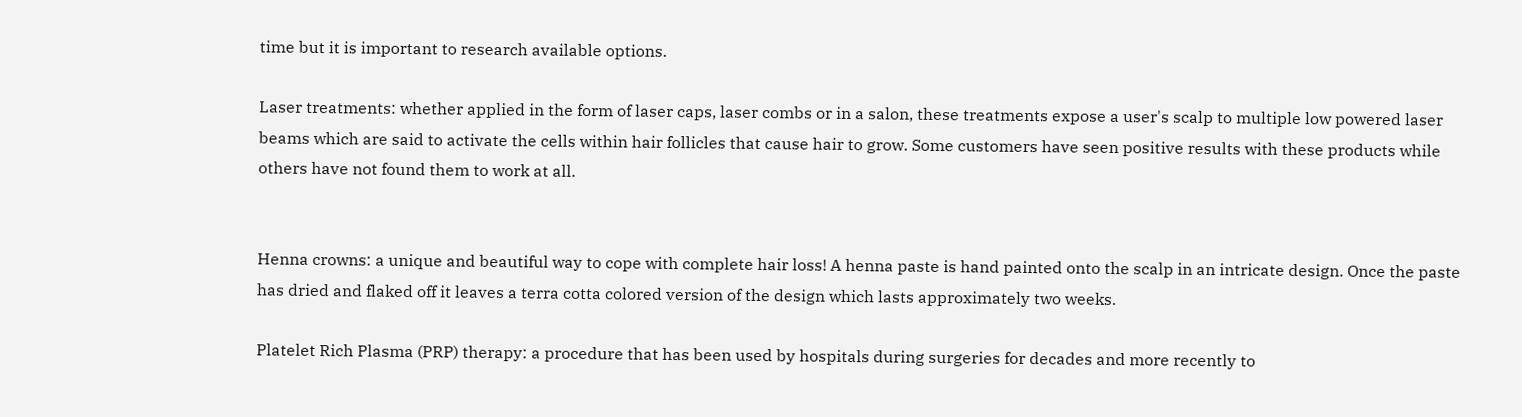time but it is important to research available options.

Laser treatments: whether applied in the form of laser caps, laser combs or in a salon, these treatments expose a user's scalp to multiple low powered laser beams which are said to activate the cells within hair follicles that cause hair to grow. Some customers have seen positive results with these products while others have not found them to work at all.


Henna crowns: a unique and beautiful way to cope with complete hair loss! A henna paste is hand painted onto the scalp in an intricate design. Once the paste has dried and flaked off it leaves a terra cotta colored version of the design which lasts approximately two weeks.

Platelet Rich Plasma (PRP) therapy: a procedure that has been used by hospitals during surgeries for decades and more recently to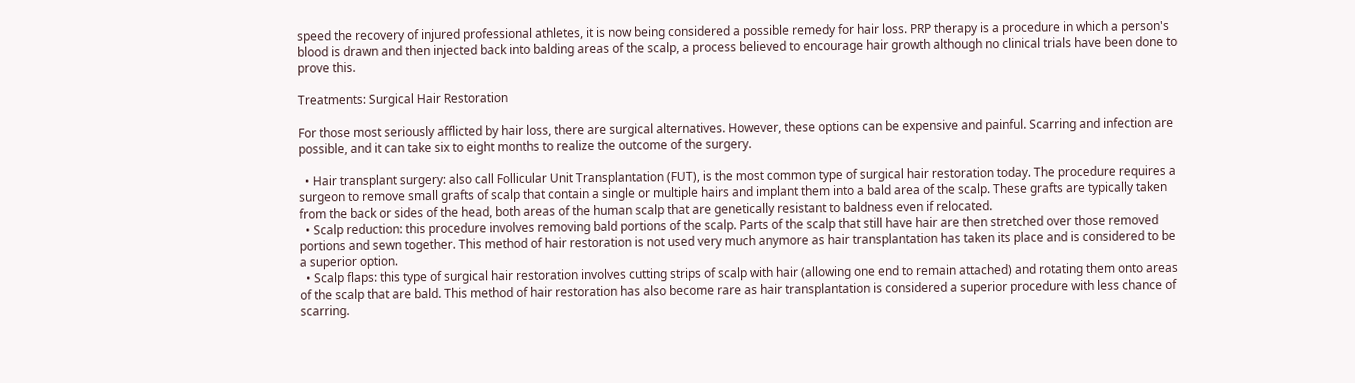speed the recovery of injured professional athletes, it is now being considered a possible remedy for hair loss. PRP therapy is a procedure in which a person's blood is drawn and then injected back into balding areas of the scalp, a process believed to encourage hair growth although no clinical trials have been done to prove this.

Treatments: Surgical Hair Restoration

For those most seriously afflicted by hair loss, there are surgical alternatives. However, these options can be expensive and painful. Scarring and infection are possible, and it can take six to eight months to realize the outcome of the surgery.

  • Hair transplant surgery: also call Follicular Unit Transplantation (FUT), is the most common type of surgical hair restoration today. The procedure requires a surgeon to remove small grafts of scalp that contain a single or multiple hairs and implant them into a bald area of the scalp. These grafts are typically taken from the back or sides of the head, both areas of the human scalp that are genetically resistant to baldness even if relocated.
  • Scalp reduction: this procedure involves removing bald portions of the scalp. Parts of the scalp that still have hair are then stretched over those removed portions and sewn together. This method of hair restoration is not used very much anymore as hair transplantation has taken its place and is considered to be a superior option.
  • Scalp flaps: this type of surgical hair restoration involves cutting strips of scalp with hair (allowing one end to remain attached) and rotating them onto areas of the scalp that are bald. This method of hair restoration has also become rare as hair transplantation is considered a superior procedure with less chance of scarring.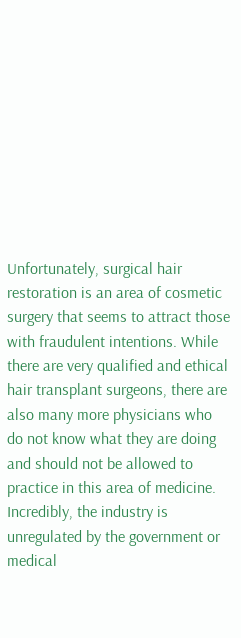Unfortunately, surgical hair restoration is an area of cosmetic surgery that seems to attract those with fraudulent intentions. While there are very qualified and ethical hair transplant surgeons, there are also many more physicians who do not know what they are doing and should not be allowed to practice in this area of medicine. Incredibly, the industry is unregulated by the government or medical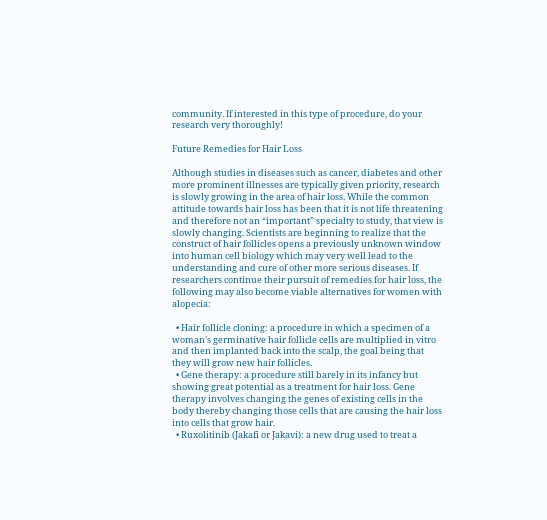community. If interested in this type of procedure, do your research very thoroughly!

Future Remedies for Hair Loss

Although studies in diseases such as cancer, diabetes and other more prominent illnesses are typically given priority, research is slowly growing in the area of hair loss. While the common attitude towards hair loss has been that it is not life threatening and therefore not an “important” specialty to study, that view is slowly changing. Scientists are beginning to realize that the construct of hair follicles opens a previously unknown window into human cell biology which may very well lead to the understanding and cure of other more serious diseases. If researchers continue their pursuit of remedies for hair loss, the following may also become viable alternatives for women with alopecia:

  • Hair follicle cloning: a procedure in which a specimen of a woman's germinative hair follicle cells are multiplied in vitro and then implanted back into the scalp, the goal being that they will grow new hair follicles.
  • Gene therapy: a procedure still barely in its infancy but showing great potential as a treatment for hair loss. Gene therapy involves changing the genes of existing cells in the body thereby changing those cells that are causing the hair loss into cells that grow hair.
  • Ruxolitinib (Jakafi or Jakavi): a new drug used to treat a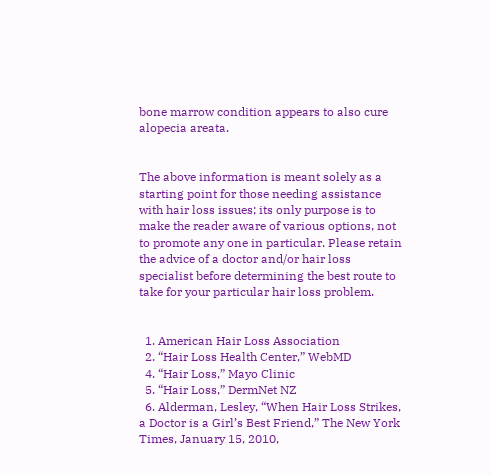bone marrow condition appears to also cure alopecia areata.


The above information is meant solely as a starting point for those needing assistance with hair loss issues; its only purpose is to make the reader aware of various options, not to promote any one in particular. Please retain the advice of a doctor and/or hair loss specialist before determining the best route to take for your particular hair loss problem.


  1. American Hair Loss Association
  2. “Hair Loss Health Center,” WebMD
  4. “Hair Loss,” Mayo Clinic
  5. “Hair Loss,” DermNet NZ
  6. Alderman, Lesley, “When Hair Loss Strikes, a Doctor is a Girl’s Best Friend,” The New York Times, January 15, 2010,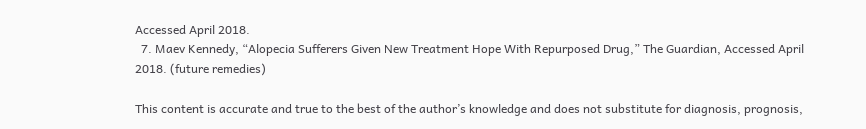Accessed April 2018.
  7. Maev Kennedy, “Alopecia Sufferers Given New Treatment Hope With Repurposed Drug,” The Guardian, Accessed April 2018. (future remedies)

This content is accurate and true to the best of the author’s knowledge and does not substitute for diagnosis, prognosis,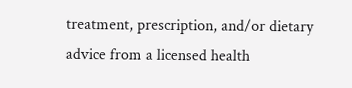treatment, prescription, and/or dietary advice from a licensed health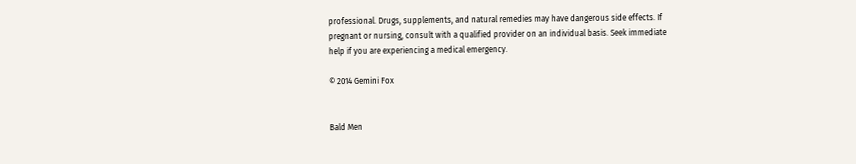professional. Drugs, supplements, and natural remedies may have dangerous side effects. If pregnant or nursing, consult with a qualified provider on an individual basis. Seek immediate help if you are experiencing a medical emergency.

© 2014 Gemini Fox


Bald Men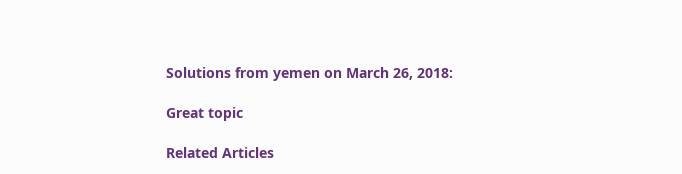Solutions from yemen on March 26, 2018:

Great topic

Related Articles